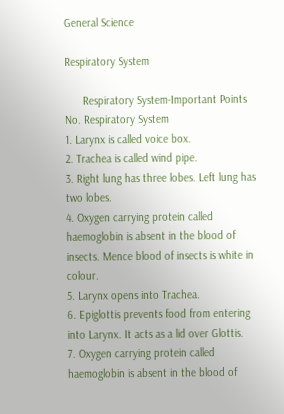General Science

Respiratory System

      Respiratory System-Important Points
No. Respiratory System
1. Larynx is called voice box.
2. Trachea is called wind pipe.
3. Right lung has three lobes. Left lung has two lobes.
4. Oxygen carrying protein called haemoglobin is absent in the blood of insects. Mence blood of insects is white in colour.
5. Larynx opens into Trachea.
6. Epiglottis prevents food from entering into Larynx. It acts as a lid over Glottis.
7. Oxygen carrying protein called haemoglobin is absent in the blood of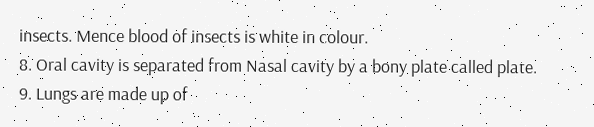insects. Mence blood of insects is white in colour.
8. Oral cavity is separated from Nasal cavity by a bony plate called plate.
9. Lungs are made up of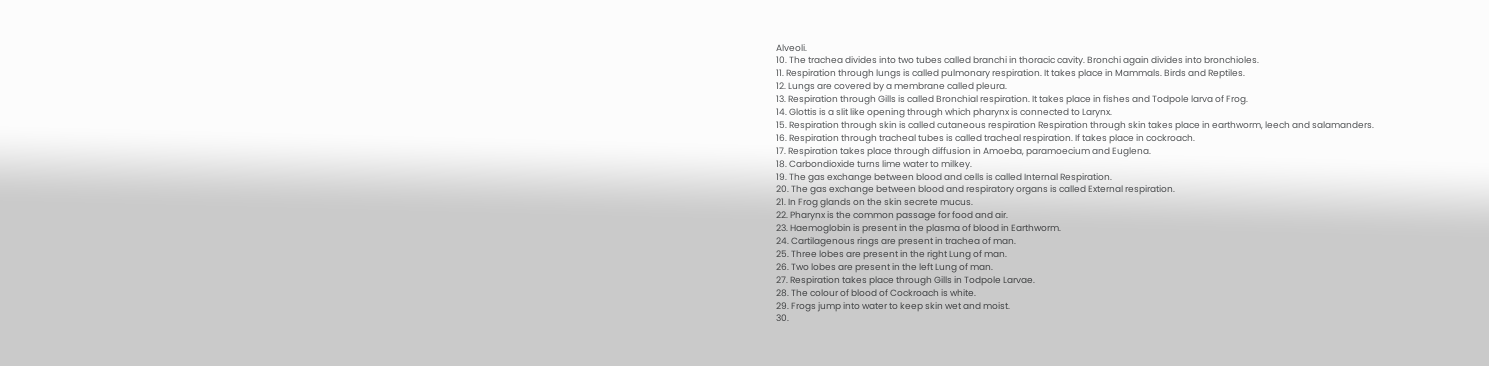Alveoli.
10. The trachea divides into two tubes called branchi in thoracic cavity. Bronchi again divides into bronchioles.
11. Respiration through lungs is called pulmonary respiration. It takes place in Mammals. Birds and Reptiles.
12. Lungs are covered by a membrane called pleura.
13. Respiration through Gills is called Bronchial respiration. It takes place in fishes and Todpole larva of Frog.
14. Glottis is a slit like opening through which pharynx is connected to Larynx.
15. Respiration through skin is called cutaneous respiration Respiration through skin takes place in earthworm, leech and salamanders.
16. Respiration through tracheal tubes is called tracheal respiration. If takes place in cockroach.
17. Respiration takes place through diffusion in Amoeba, paramoecium and Euglena.
18. Carbondioxide turns lime water to milkey.
19. The gas exchange between blood and cells is called Internal Respiration.
20. The gas exchange between blood and respiratory organs is called External respiration.
21. In Frog glands on the skin secrete mucus.
22. Pharynx is the common passage for food and air.
23. Haemoglobin is present in the plasma of blood in Earthworm.
24. Cartilagenous rings are present in trachea of man.
25. Three lobes are present in the right Lung of man.
26. Two lobes are present in the left Lung of man.
27. Respiration takes place through Gills in Todpole Larvae.
28. The colour of blood of Cockroach is white.
29. Frogs jump into water to keep skin wet and moist.
30.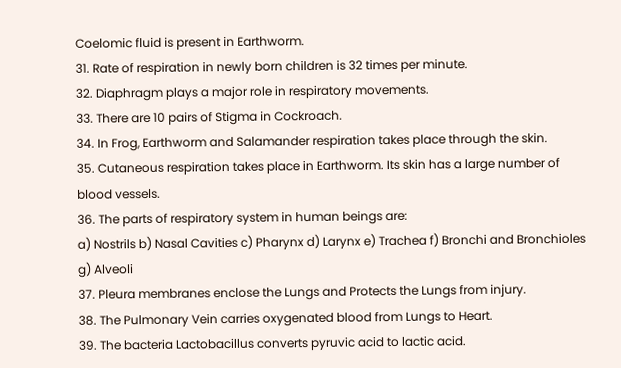Coelomic fluid is present in Earthworm.
31. Rate of respiration in newly born children is 32 times per minute.
32. Diaphragm plays a major role in respiratory movements.
33. There are 10 pairs of Stigma in Cockroach.
34. In Frog, Earthworm and Salamander respiration takes place through the skin.
35. Cutaneous respiration takes place in Earthworm. Its skin has a large number of blood vessels.
36. The parts of respiratory system in human beings are:
a) Nostrils b) Nasal Cavities c) Pharynx d) Larynx e) Trachea f) Bronchi and Bronchioles g) Alveoli
37. Pleura membranes enclose the Lungs and Protects the Lungs from injury.
38. The Pulmonary Vein carries oxygenated blood from Lungs to Heart.
39. The bacteria Lactobacillus converts pyruvic acid to lactic acid.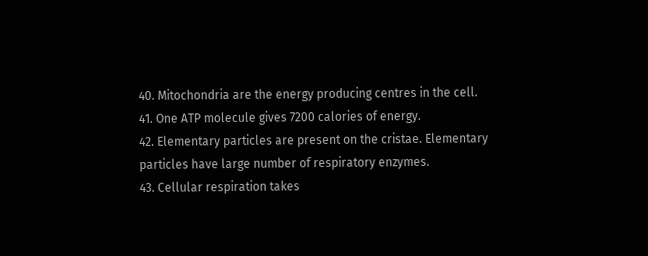40. Mitochondria are the energy producing centres in the cell.
41. One ATP molecule gives 7200 calories of energy.
42. Elementary particles are present on the cristae. Elementary particles have large number of respiratory enzymes.
43. Cellular respiration takes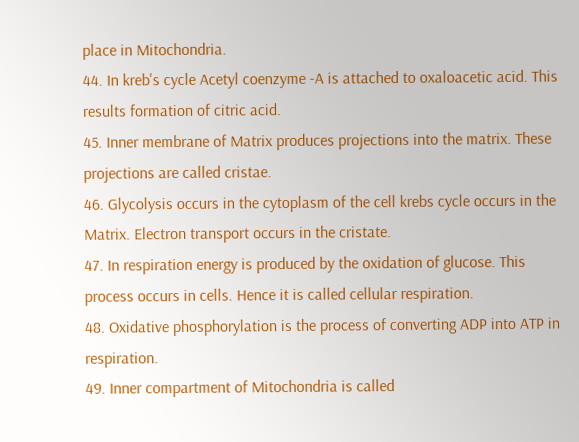place in Mitochondria.
44. In kreb's cycle Acetyl coenzyme -A is attached to oxaloacetic acid. This results formation of citric acid.
45. Inner membrane of Matrix produces projections into the matrix. These projections are called cristae.
46. Glycolysis occurs in the cytoplasm of the cell krebs cycle occurs in the Matrix. Electron transport occurs in the cristate.
47. In respiration energy is produced by the oxidation of glucose. This process occurs in cells. Hence it is called cellular respiration.
48. Oxidative phosphorylation is the process of converting ADP into ATP in respiration.
49. Inner compartment of Mitochondria is called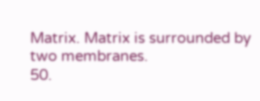Matrix. Matrix is surrounded by two membranes.
50.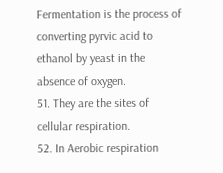Fermentation is the process of converting pyrvic acid to ethanol by yeast in the absence of oxygen.
51. They are the sites of cellular respiration.
52. In Aerobic respiration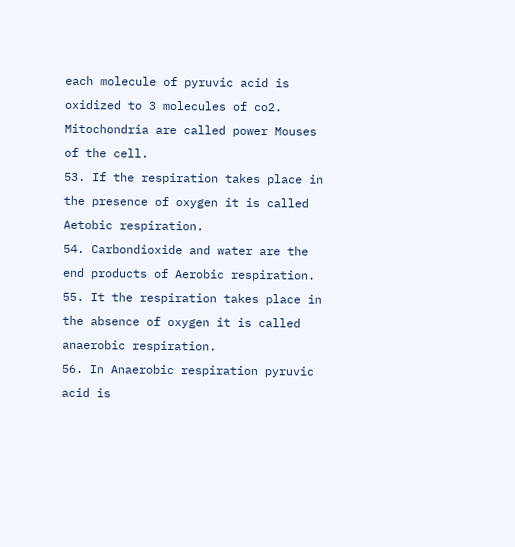each molecule of pyruvic acid is oxidized to 3 molecules of co2. Mitochondria are called power Mouses of the cell.
53. If the respiration takes place in the presence of oxygen it is called Aetobic respiration.
54. Carbondioxide and water are the end products of Aerobic respiration.
55. It the respiration takes place in the absence of oxygen it is called anaerobic respiration.
56. In Anaerobic respiration pyruvic acid is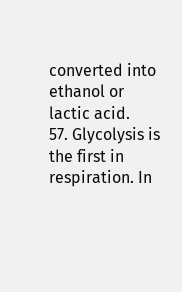converted into ethanol or lactic acid.
57. Glycolysis is the first in respiration. In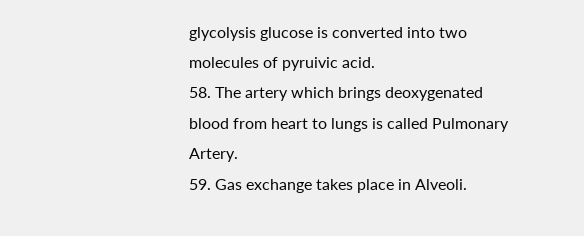glycolysis glucose is converted into two molecules of pyruivic acid.
58. The artery which brings deoxygenated blood from heart to lungs is called Pulmonary Artery.
59. Gas exchange takes place in Alveoli.